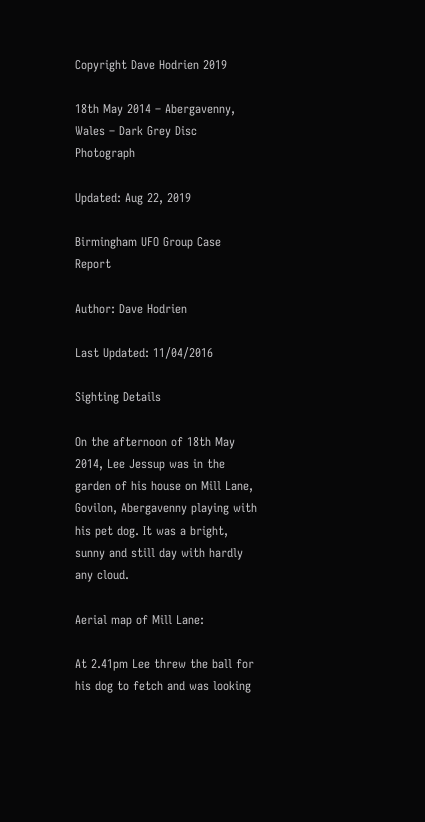Copyright Dave Hodrien 2019

18th May 2014 – Abergavenny, Wales – Dark Grey Disc Photograph

Updated: Aug 22, 2019

Birmingham UFO Group Case Report

Author: Dave Hodrien

Last Updated: 11/04/2016

Sighting Details

On the afternoon of 18th May 2014, Lee Jessup was in the garden of his house on Mill Lane, Govilon, Abergavenny playing with his pet dog. It was a bright, sunny and still day with hardly any cloud.

Aerial map of Mill Lane:

At 2.41pm Lee threw the ball for his dog to fetch and was looking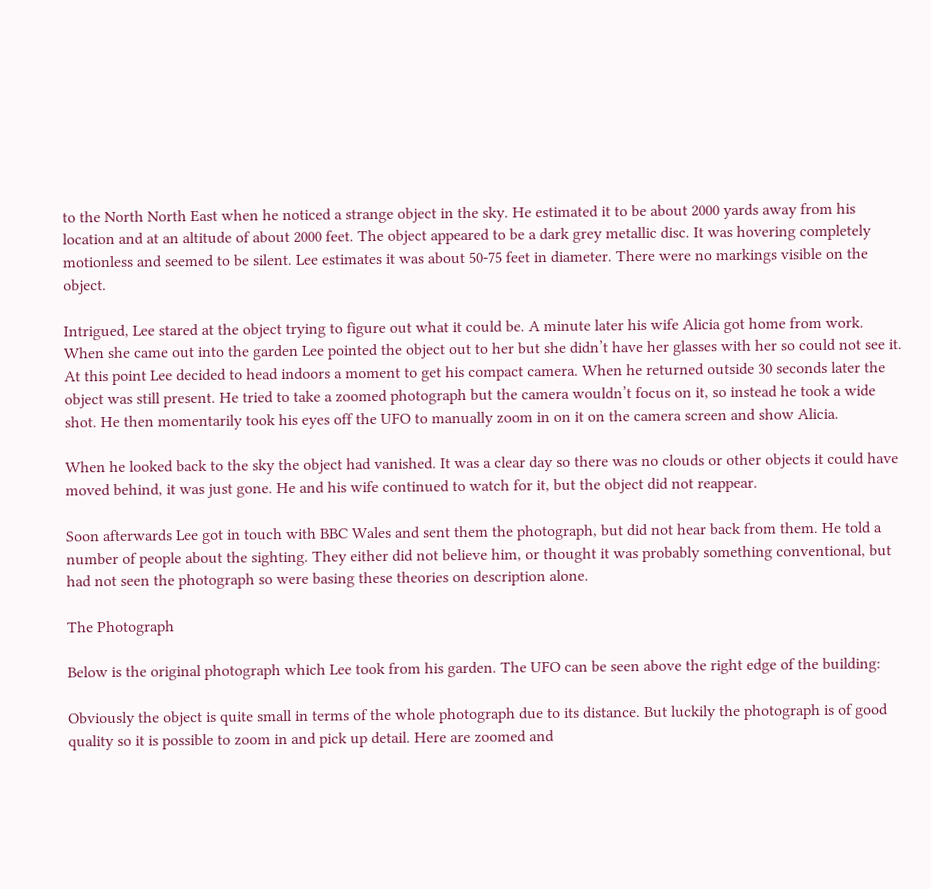to the North North East when he noticed a strange object in the sky. He estimated it to be about 2000 yards away from his location and at an altitude of about 2000 feet. The object appeared to be a dark grey metallic disc. It was hovering completely motionless and seemed to be silent. Lee estimates it was about 50-75 feet in diameter. There were no markings visible on the object.

Intrigued, Lee stared at the object trying to figure out what it could be. A minute later his wife Alicia got home from work. When she came out into the garden Lee pointed the object out to her but she didn’t have her glasses with her so could not see it. At this point Lee decided to head indoors a moment to get his compact camera. When he returned outside 30 seconds later the object was still present. He tried to take a zoomed photograph but the camera wouldn’t focus on it, so instead he took a wide shot. He then momentarily took his eyes off the UFO to manually zoom in on it on the camera screen and show Alicia.

When he looked back to the sky the object had vanished. It was a clear day so there was no clouds or other objects it could have moved behind, it was just gone. He and his wife continued to watch for it, but the object did not reappear.

Soon afterwards Lee got in touch with BBC Wales and sent them the photograph, but did not hear back from them. He told a number of people about the sighting. They either did not believe him, or thought it was probably something conventional, but had not seen the photograph so were basing these theories on description alone.

The Photograph

Below is the original photograph which Lee took from his garden. The UFO can be seen above the right edge of the building:

Obviously the object is quite small in terms of the whole photograph due to its distance. But luckily the photograph is of good quality so it is possible to zoom in and pick up detail. Here are zoomed and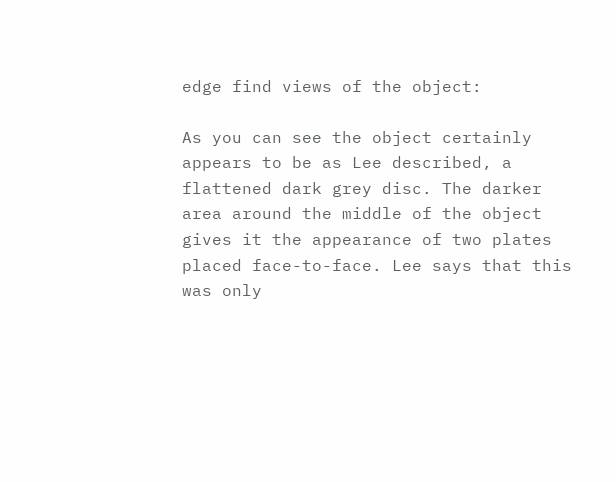edge find views of the object:

As you can see the object certainly appears to be as Lee described, a flattened dark grey disc. The darker area around the middle of the object gives it the appearance of two plates placed face-to-face. Lee says that this was only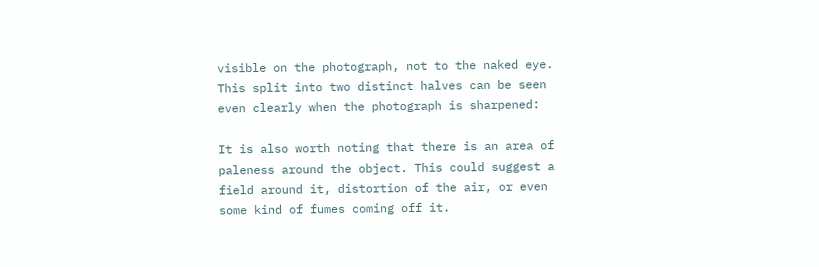visible on the photograph, not to the naked eye. This split into two distinct halves can be seen even clearly when the photograph is sharpened:

It is also worth noting that there is an area of paleness around the object. This could suggest a field around it, distortion of the air, or even some kind of fumes coming off it.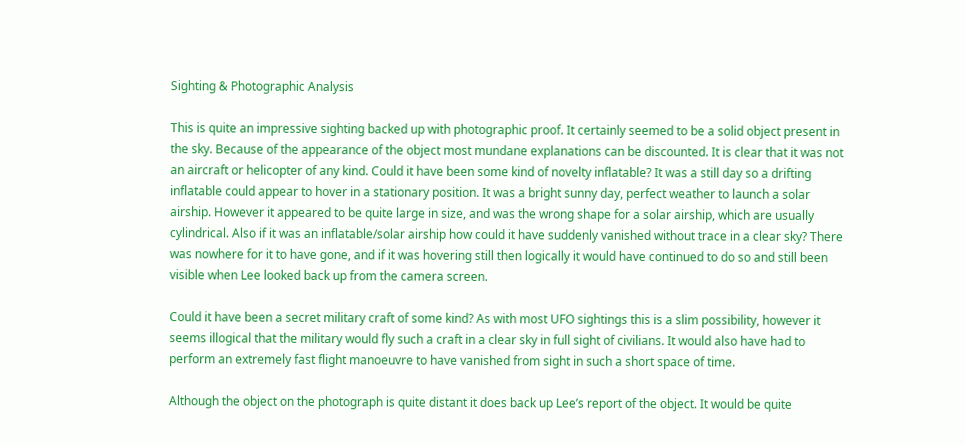Sighting & Photographic Analysis

This is quite an impressive sighting backed up with photographic proof. It certainly seemed to be a solid object present in the sky. Because of the appearance of the object most mundane explanations can be discounted. It is clear that it was not an aircraft or helicopter of any kind. Could it have been some kind of novelty inflatable? It was a still day so a drifting inflatable could appear to hover in a stationary position. It was a bright sunny day, perfect weather to launch a solar airship. However it appeared to be quite large in size, and was the wrong shape for a solar airship, which are usually cylindrical. Also if it was an inflatable/solar airship how could it have suddenly vanished without trace in a clear sky? There was nowhere for it to have gone, and if it was hovering still then logically it would have continued to do so and still been visible when Lee looked back up from the camera screen.

Could it have been a secret military craft of some kind? As with most UFO sightings this is a slim possibility, however it seems illogical that the military would fly such a craft in a clear sky in full sight of civilians. It would also have had to perform an extremely fast flight manoeuvre to have vanished from sight in such a short space of time.

Although the object on the photograph is quite distant it does back up Lee’s report of the object. It would be quite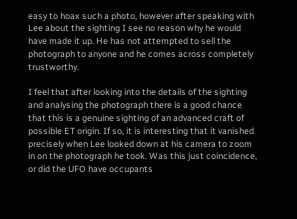easy to hoax such a photo, however after speaking with Lee about the sighting I see no reason why he would have made it up. He has not attempted to sell the photograph to anyone and he comes across completely trustworthy.

I feel that after looking into the details of the sighting and analysing the photograph there is a good chance that this is a genuine sighting of an advanced craft of possible ET origin. If so, it is interesting that it vanished precisely when Lee looked down at his camera to zoom in on the photograph he took. Was this just coincidence, or did the UFO have occupants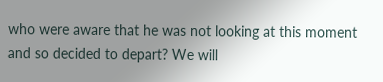who were aware that he was not looking at this moment and so decided to depart? We will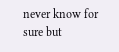never know for sure but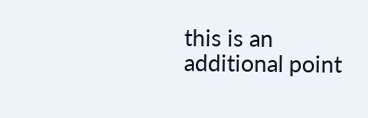this is an additional point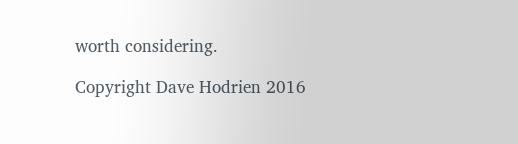worth considering.

Copyright Dave Hodrien 2016